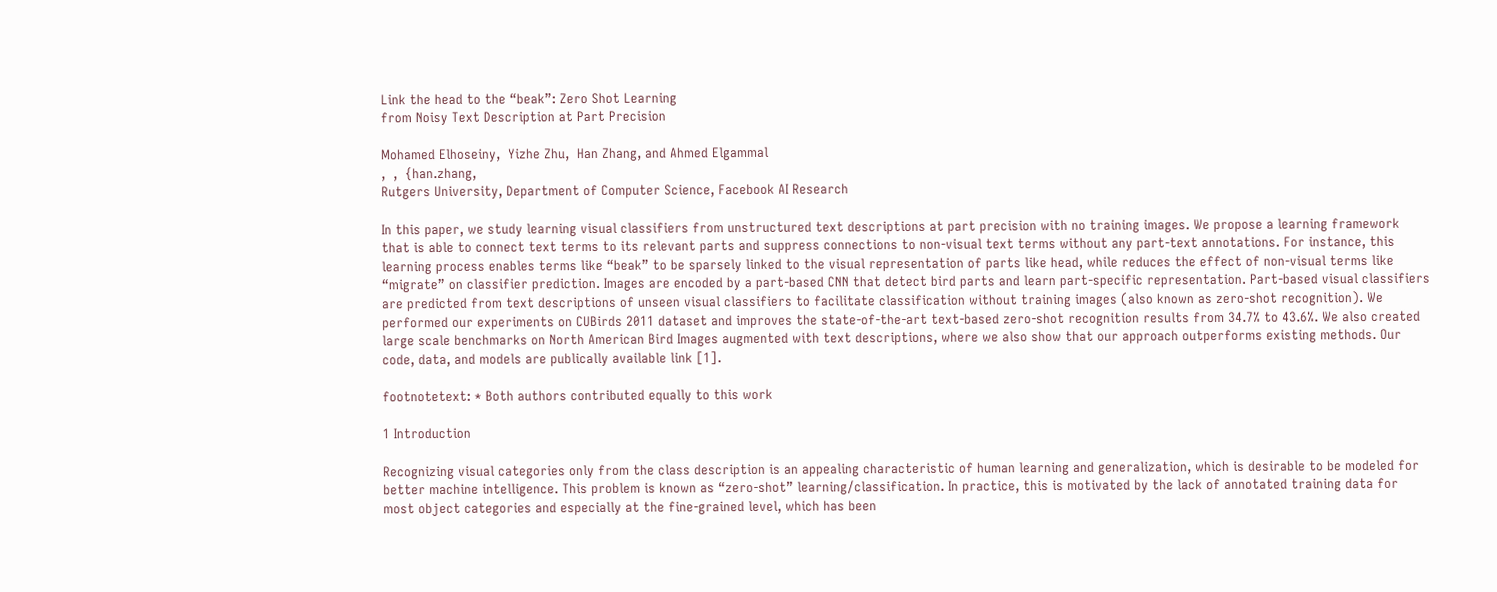Link the head to the “beak”: Zero Shot Learning
from Noisy Text Description at Part Precision

Mohamed Elhoseiny,  Yizhe Zhu,  Han Zhang, and Ahmed Elgammal
,  ,  {han.zhang,
Rutgers University, Department of Computer Science, Facebook AI Research

In this paper, we study learning visual classifiers from unstructured text descriptions at part precision with no training images. We propose a learning framework that is able to connect text terms to its relevant parts and suppress connections to non-visual text terms without any part-text annotations. For instance, this learning process enables terms like “beak” to be sparsely linked to the visual representation of parts like head, while reduces the effect of non-visual terms like “migrate” on classifier prediction. Images are encoded by a part-based CNN that detect bird parts and learn part-specific representation. Part-based visual classifiers are predicted from text descriptions of unseen visual classifiers to facilitate classification without training images (also known as zero-shot recognition). We performed our experiments on CUBirds 2011 dataset and improves the state-of-the-art text-based zero-shot recognition results from 34.7% to 43.6%. We also created large scale benchmarks on North American Bird Images augmented with text descriptions, where we also show that our approach outperforms existing methods. Our code, data, and models are publically available link [1].

footnotetext: * Both authors contributed equally to this work

1 Introduction

Recognizing visual categories only from the class description is an appealing characteristic of human learning and generalization, which is desirable to be modeled for better machine intelligence. This problem is known as “zero-shot” learning/classification. In practice, this is motivated by the lack of annotated training data for most object categories and especially at the fine-grained level, which has been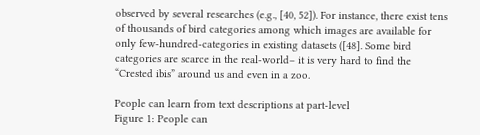observed by several researches (e.g., [40, 52]). For instance, there exist tens of thousands of bird categories among which images are available for only few-hundred-categories in existing datasets ([48]. Some bird categories are scarce in the real-world– it is very hard to find the “Crested ibis” around us and even in a zoo.

People can learn from text descriptions at part-level
Figure 1: People can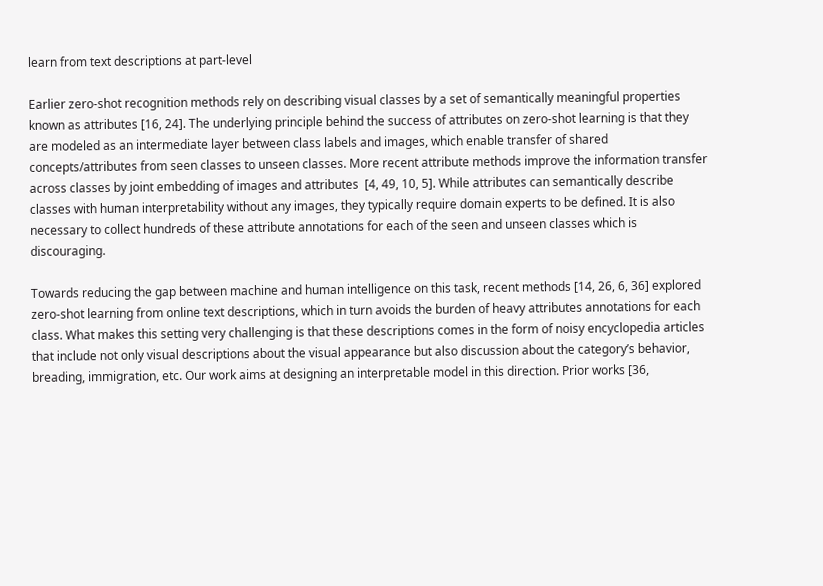learn from text descriptions at part-level

Earlier zero-shot recognition methods rely on describing visual classes by a set of semantically meaningful properties known as attributes [16, 24]. The underlying principle behind the success of attributes on zero-shot learning is that they are modeled as an intermediate layer between class labels and images, which enable transfer of shared concepts/attributes from seen classes to unseen classes. More recent attribute methods improve the information transfer across classes by joint embedding of images and attributes  [4, 49, 10, 5]. While attributes can semantically describe classes with human interpretability without any images, they typically require domain experts to be defined. It is also necessary to collect hundreds of these attribute annotations for each of the seen and unseen classes which is discouraging.

Towards reducing the gap between machine and human intelligence on this task, recent methods [14, 26, 6, 36] explored zero-shot learning from online text descriptions, which in turn avoids the burden of heavy attributes annotations for each class. What makes this setting very challenging is that these descriptions comes in the form of noisy encyclopedia articles that include not only visual descriptions about the visual appearance but also discussion about the category’s behavior, breading, immigration, etc. Our work aims at designing an interpretable model in this direction. Prior works [36,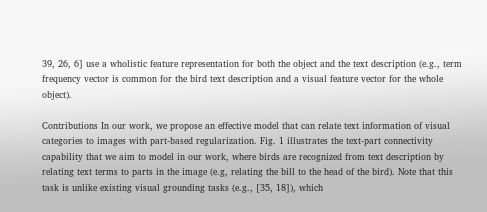39, 26, 6] use a wholistic feature representation for both the object and the text description (e.g., term frequency vector is common for the bird text description and a visual feature vector for the whole object).

Contributions In our work, we propose an effective model that can relate text information of visual categories to images with part-based regularization. Fig. 1 illustrates the text-part connectivity capability that we aim to model in our work, where birds are recognized from text description by relating text terms to parts in the image (e.g, relating the bill to the head of the bird). Note that this task is unlike existing visual grounding tasks (e.g., [35, 18]), which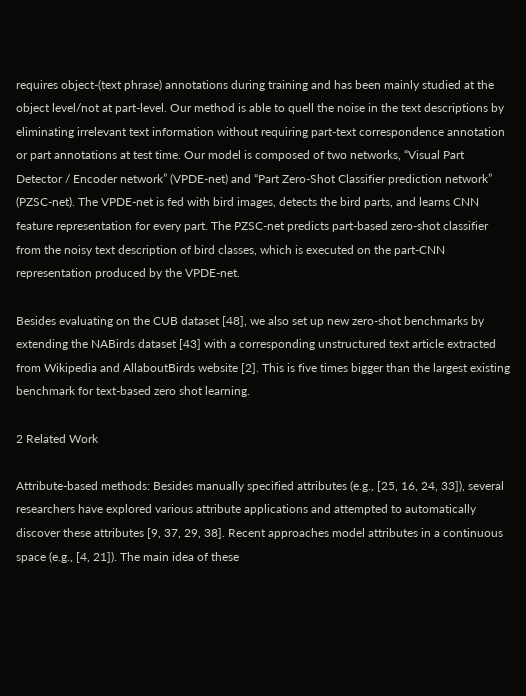requires object-(text phrase) annotations during training and has been mainly studied at the object level/not at part-level. Our method is able to quell the noise in the text descriptions by eliminating irrelevant text information without requiring part-text correspondence annotation or part annotations at test time. Our model is composed of two networks, “Visual Part Detector / Encoder network” (VPDE-net) and “Part Zero-Shot Classifier prediction network” (PZSC-net). The VPDE-net is fed with bird images, detects the bird parts, and learns CNN feature representation for every part. The PZSC-net predicts part-based zero-shot classifier from the noisy text description of bird classes, which is executed on the part-CNN representation produced by the VPDE-net.

Besides evaluating on the CUB dataset [48], we also set up new zero-shot benchmarks by extending the NABirds dataset [43] with a corresponding unstructured text article extracted from Wikipedia and AllaboutBirds website [2]. This is five times bigger than the largest existing benchmark for text-based zero shot learning.

2 Related Work

Attribute-based methods: Besides manually specified attributes (e.g., [25, 16, 24, 33]), several researchers have explored various attribute applications and attempted to automatically discover these attributes [9, 37, 29, 38]. Recent approaches model attributes in a continuous space (e.g., [4, 21]). The main idea of these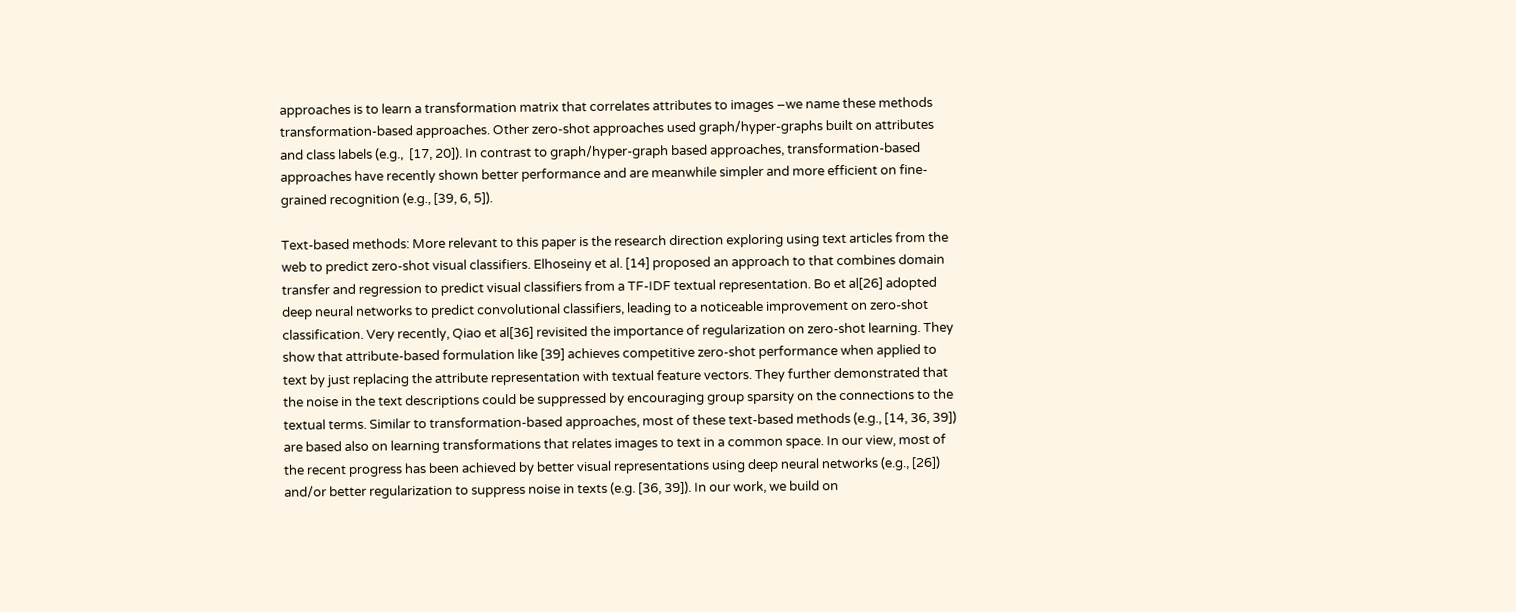approaches is to learn a transformation matrix that correlates attributes to images –we name these methods transformation-based approaches. Other zero-shot approaches used graph/hyper-graphs built on attributes and class labels (e.g.,  [17, 20]). In contrast to graph/hyper-graph based approaches, transformation-based approaches have recently shown better performance and are meanwhile simpler and more efficient on fine-grained recognition (e.g., [39, 6, 5]).

Text-based methods: More relevant to this paper is the research direction exploring using text articles from the web to predict zero-shot visual classifiers. Elhoseiny et al. [14] proposed an approach to that combines domain transfer and regression to predict visual classifiers from a TF-IDF textual representation. Bo et al[26] adopted deep neural networks to predict convolutional classifiers, leading to a noticeable improvement on zero-shot classification. Very recently, Qiao et al[36] revisited the importance of regularization on zero-shot learning. They show that attribute-based formulation like [39] achieves competitive zero-shot performance when applied to text by just replacing the attribute representation with textual feature vectors. They further demonstrated that the noise in the text descriptions could be suppressed by encouraging group sparsity on the connections to the textual terms. Similar to transformation-based approaches, most of these text-based methods (e.g., [14, 36, 39]) are based also on learning transformations that relates images to text in a common space. In our view, most of the recent progress has been achieved by better visual representations using deep neural networks (e.g., [26]) and/or better regularization to suppress noise in texts (e.g. [36, 39]). In our work, we build on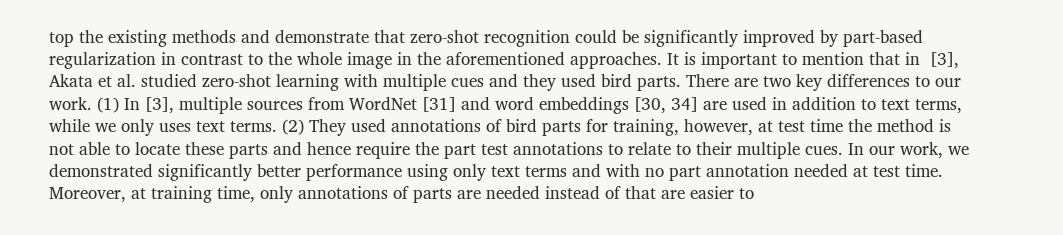top the existing methods and demonstrate that zero-shot recognition could be significantly improved by part-based regularization in contrast to the whole image in the aforementioned approaches. It is important to mention that in  [3], Akata et al. studied zero-shot learning with multiple cues and they used bird parts. There are two key differences to our work. (1) In [3], multiple sources from WordNet [31] and word embeddings [30, 34] are used in addition to text terms, while we only uses text terms. (2) They used annotations of bird parts for training, however, at test time the method is not able to locate these parts and hence require the part test annotations to relate to their multiple cues. In our work, we demonstrated significantly better performance using only text terms and with no part annotation needed at test time. Moreover, at training time, only annotations of parts are needed instead of that are easier to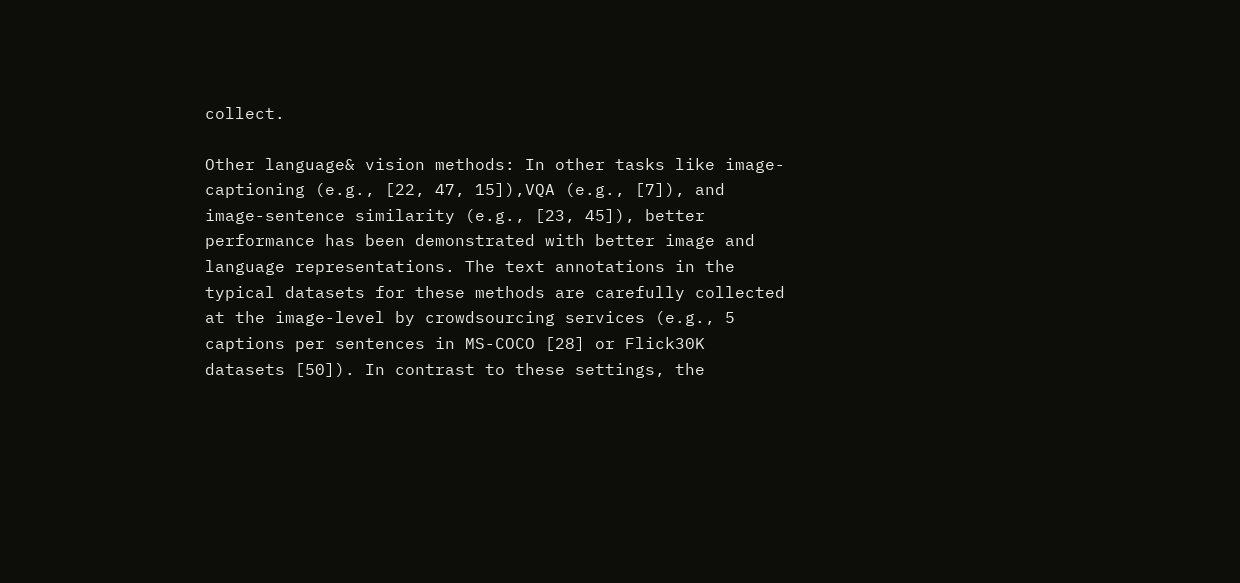collect.

Other language& vision methods: In other tasks like image-captioning (e.g., [22, 47, 15]),VQA (e.g., [7]), and image-sentence similarity (e.g., [23, 45]), better performance has been demonstrated with better image and language representations. The text annotations in the typical datasets for these methods are carefully collected at the image-level by crowdsourcing services (e.g., 5 captions per sentences in MS-COCO [28] or Flick30K datasets [50]). In contrast to these settings, the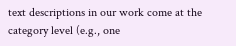text descriptions in our work come at the category level (e.g., one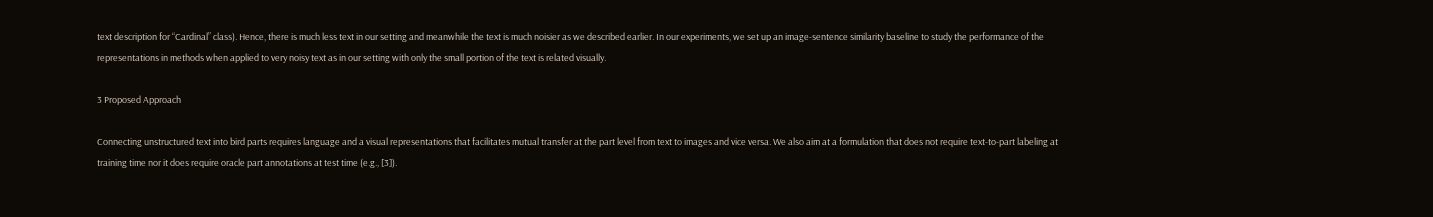text description for “Cardinal” class). Hence, there is much less text in our setting and meanwhile the text is much noisier as we described earlier. In our experiments, we set up an image-sentence similarity baseline to study the performance of the representations in methods when applied to very noisy text as in our setting with only the small portion of the text is related visually.

3 Proposed Approach

Connecting unstructured text into bird parts requires language and a visual representations that facilitates mutual transfer at the part level from text to images and vice versa. We also aim at a formulation that does not require text-to-part labeling at training time nor it does require oracle part annotations at test time (e.g., [3]).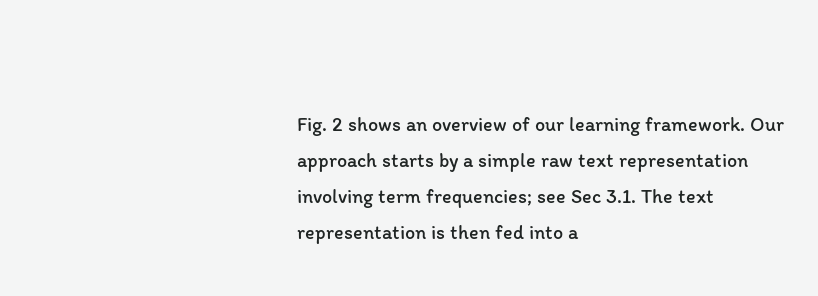Fig. 2 shows an overview of our learning framework. Our approach starts by a simple raw text representation involving term frequencies; see Sec 3.1. The text representation is then fed into a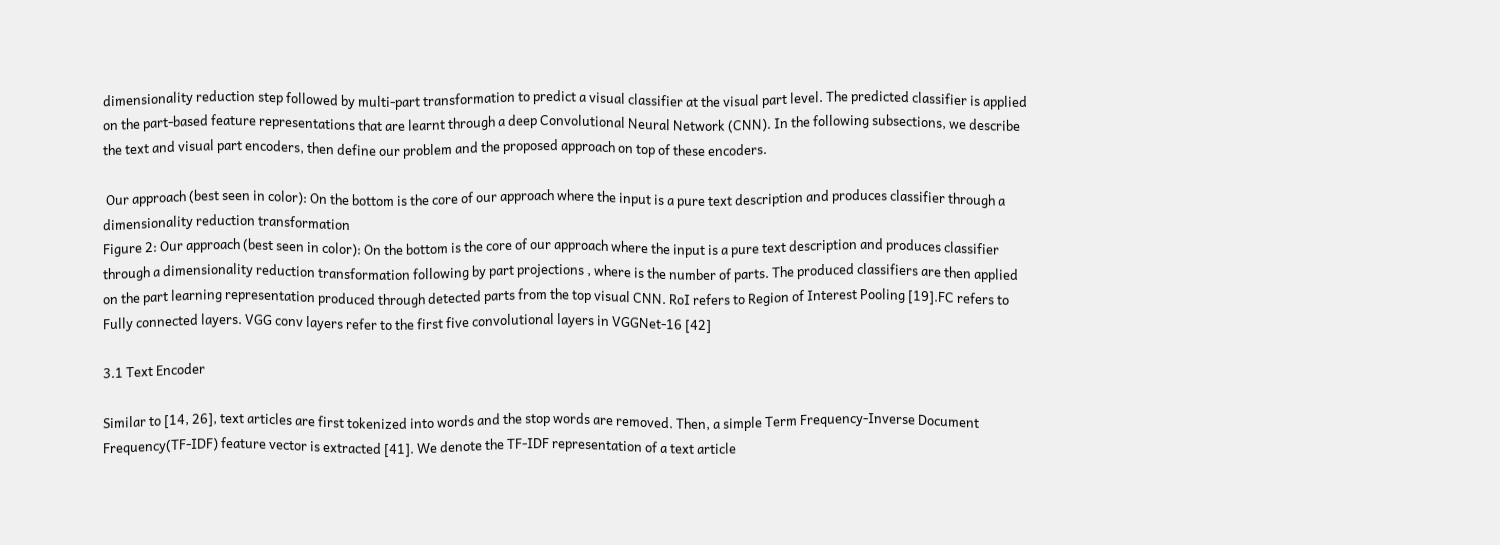dimensionality reduction step followed by multi-part transformation to predict a visual classifier at the visual part level. The predicted classifier is applied on the part-based feature representations that are learnt through a deep Convolutional Neural Network (CNN). In the following subsections, we describe the text and visual part encoders, then define our problem and the proposed approach on top of these encoders.

 Our approach (best seen in color): On the bottom is the core of our approach where the input is a pure text description and produces classifier through a dimensionality reduction transformation
Figure 2: Our approach (best seen in color): On the bottom is the core of our approach where the input is a pure text description and produces classifier through a dimensionality reduction transformation following by part projections , where is the number of parts. The produced classifiers are then applied on the part learning representation produced through detected parts from the top visual CNN. RoI refers to Region of Interest Pooling [19].FC refers to Fully connected layers. VGG conv layers refer to the first five convolutional layers in VGGNet-16 [42]

3.1 Text Encoder

Similar to [14, 26], text articles are first tokenized into words and the stop words are removed. Then, a simple Term Frequency-Inverse Document Frequency(TF-IDF) feature vector is extracted [41]. We denote the TF-IDF representation of a text article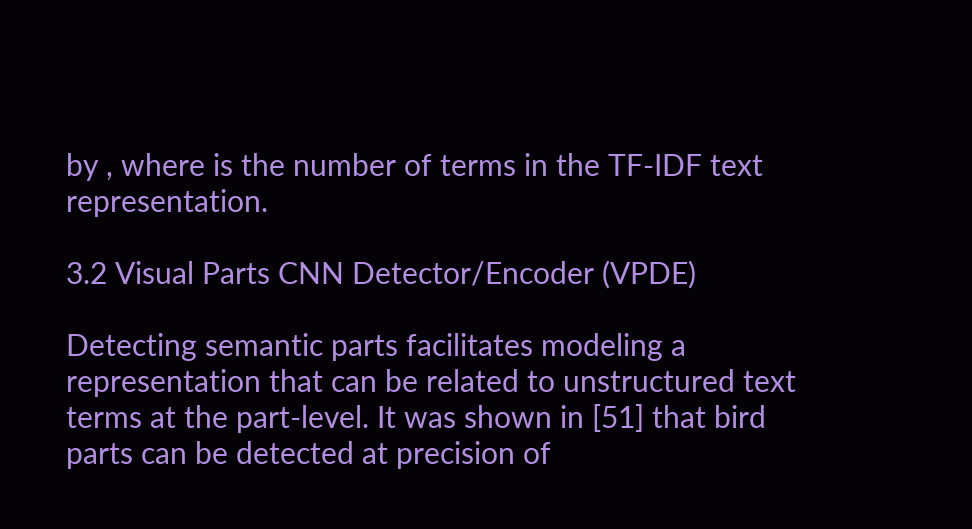by , where is the number of terms in the TF-IDF text representation.

3.2 Visual Parts CNN Detector/Encoder (VPDE)

Detecting semantic parts facilitates modeling a representation that can be related to unstructured text terms at the part-level. It was shown in [51] that bird parts can be detected at precision of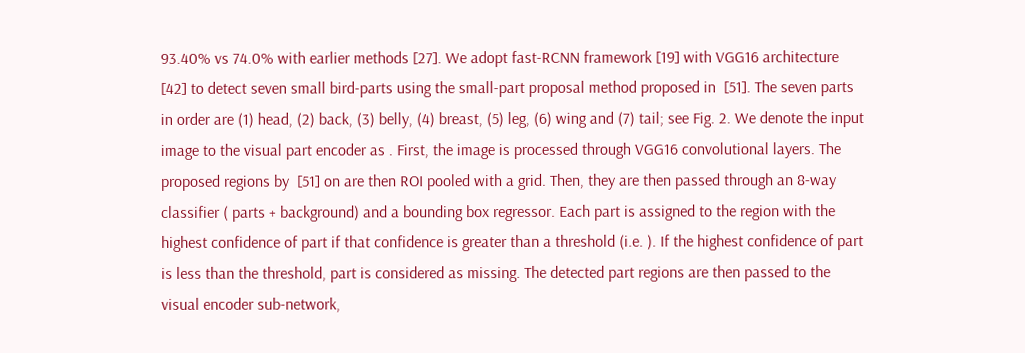93.40% vs 74.0% with earlier methods [27]. We adopt fast-RCNN framework [19] with VGG16 architecture [42] to detect seven small bird-parts using the small-part proposal method proposed in  [51]. The seven parts in order are (1) head, (2) back, (3) belly, (4) breast, (5) leg, (6) wing and (7) tail; see Fig. 2. We denote the input image to the visual part encoder as . First, the image is processed through VGG16 convolutional layers. The proposed regions by  [51] on are then ROI pooled with a grid. Then, they are then passed through an 8-way classifier ( parts + background) and a bounding box regressor. Each part is assigned to the region with the highest confidence of part if that confidence is greater than a threshold (i.e. ). If the highest confidence of part is less than the threshold, part is considered as missing. The detected part regions are then passed to the visual encoder sub-network,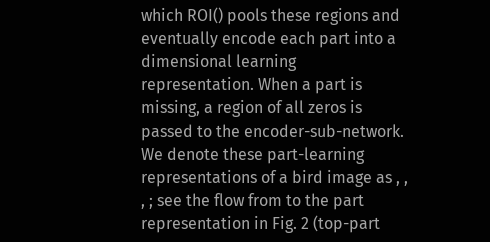which ROI() pools these regions and eventually encode each part into a dimensional learning representation. When a part is missing, a region of all zeros is passed to the encoder-sub-network. We denote these part-learning representations of a bird image as , , , ; see the flow from to the part representation in Fig. 2 (top-part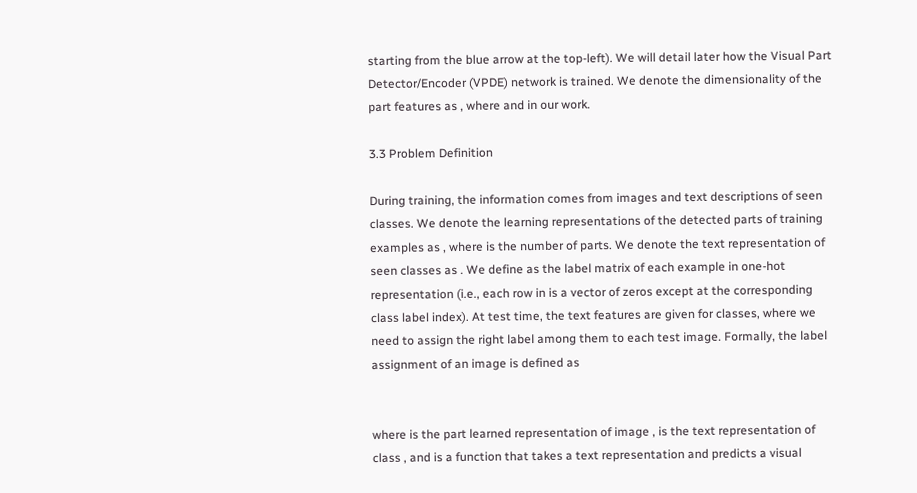starting from the blue arrow at the top-left). We will detail later how the Visual Part Detector/Encoder (VPDE) network is trained. We denote the dimensionality of the part features as , where and in our work.

3.3 Problem Definition

During training, the information comes from images and text descriptions of seen classes. We denote the learning representations of the detected parts of training examples as , where is the number of parts. We denote the text representation of seen classes as . We define as the label matrix of each example in one-hot representation (i.e., each row in is a vector of zeros except at the corresponding class label index). At test time, the text features are given for classes, where we need to assign the right label among them to each test image. Formally, the label assignment of an image is defined as


where is the part learned representation of image , is the text representation of class , and is a function that takes a text representation and predicts a visual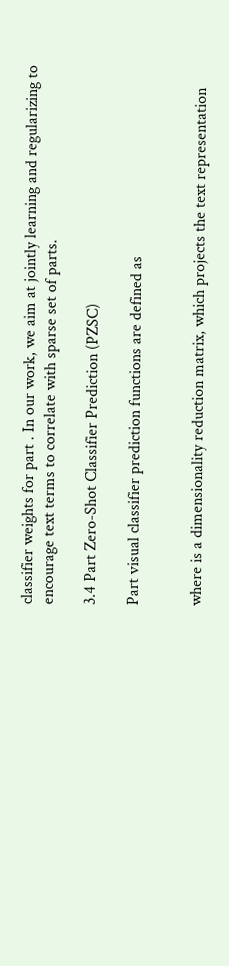classifier weights for part . In our work, we aim at jointly learning and regularizing to encourage text terms to correlate with sparse set of parts.

3.4 Part Zero-Shot Classifier Prediction (PZSC)

Part visual classifier prediction functions are defined as


where is a dimensionality reduction matrix, which projects the text representation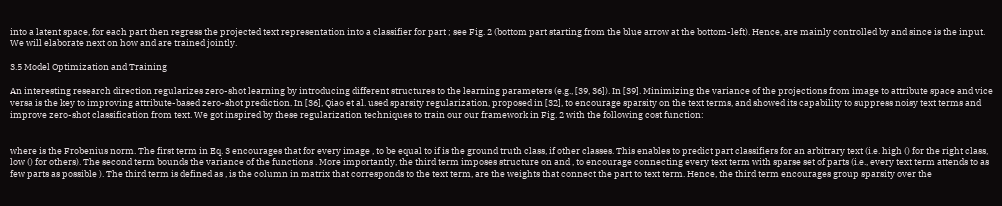into a latent space, for each part then regress the projected text representation into a classifier for part ; see Fig. 2 (bottom part starting from the blue arrow at the bottom-left). Hence, are mainly controlled by and since is the input. We will elaborate next on how and are trained jointly.

3.5 Model Optimization and Training

An interesting research direction regularizes zero-shot learning by introducing different structures to the learning parameters (e.g., [39, 36]). In [39]. Minimizing the variance of the projections from image to attribute space and vice versa is the key to improving attribute-based zero-shot prediction. In [36], Qiao et al. used sparsity regularization, proposed in [32], to encourage sparsity on the text terms, and showed its capability to suppress noisy text terms and improve zero-shot classification from text. We got inspired by these regularization techniques to train our our framework in Fig. 2 with the following cost function:


where is the Frobenius norm. The first term in Eq. 3 encourages that for every image , to be equal to if is the ground truth class, if other classes. This enables to predict part classifiers for an arbitrary text (i.e. high () for the right class, low () for others). The second term bounds the variance of the functions . More importantly, the third term imposes structure on and , to encourage connecting every text term with sparse set of parts (i.e., every text term attends to as few parts as possible ). The third term is defined as , is the column in matrix that corresponds to the text term, are the weights that connect the part to text term. Hence, the third term encourages group sparsity over the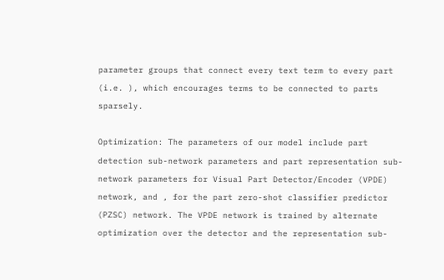parameter groups that connect every text term to every part (i.e. ), which encourages terms to be connected to parts sparsely.

Optimization: The parameters of our model include part detection sub-network parameters and part representation sub-network parameters for Visual Part Detector/Encoder (VPDE) network, and , for the part zero-shot classifier predictor (PZSC) network. The VPDE network is trained by alternate optimization over the detector and the representation sub-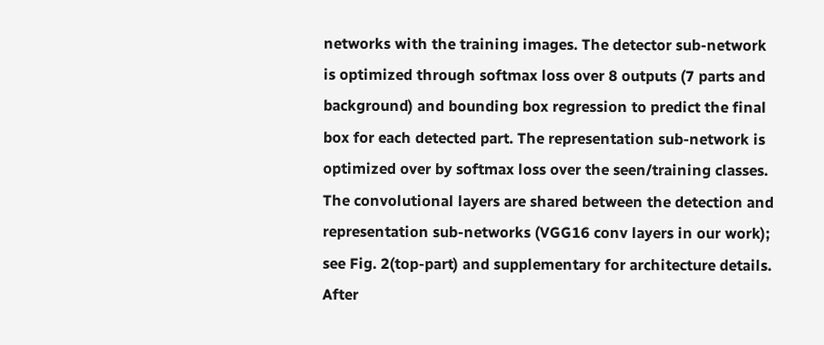networks with the training images. The detector sub-network is optimized through softmax loss over 8 outputs (7 parts and background) and bounding box regression to predict the final box for each detected part. The representation sub-network is optimized over by softmax loss over the seen/training classes. The convolutional layers are shared between the detection and representation sub-networks (VGG16 conv layers in our work); see Fig. 2(top-part) and supplementary for architecture details. After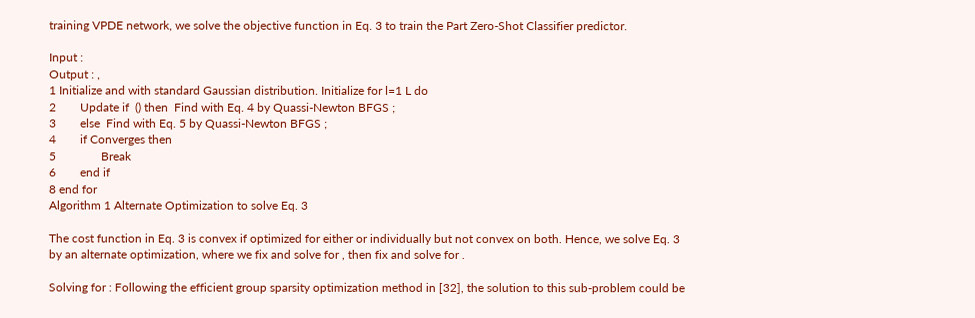training VPDE network, we solve the objective function in Eq. 3 to train the Part Zero-Shot Classifier predictor.

Input :
Output : ,
1 Initialize and with standard Gaussian distribution. Initialize for l=1 L do
2        Update if  () then  Find with Eq. 4 by Quassi-Newton BFGS ;
3        else  Find with Eq. 5 by Quassi-Newton BFGS ;
4        if Converges then
5               Break
6        end if
8 end for
Algorithm 1 Alternate Optimization to solve Eq. 3

The cost function in Eq. 3 is convex if optimized for either or individually but not convex on both. Hence, we solve Eq. 3 by an alternate optimization, where we fix and solve for , then fix and solve for .

Solving for : Following the efficient group sparsity optimization method in [32], the solution to this sub-problem could be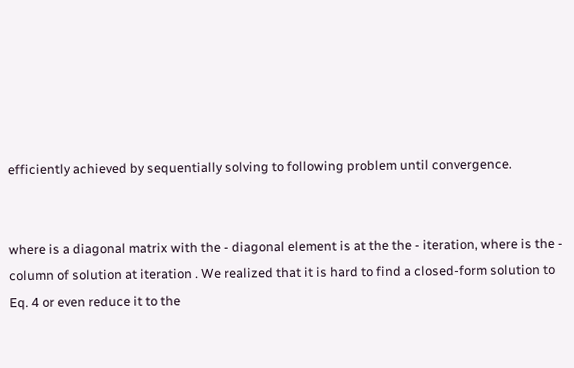efficiently achieved by sequentially solving to following problem until convergence.


where is a diagonal matrix with the - diagonal element is at the the - iteration, where is the - column of solution at iteration . We realized that it is hard to find a closed-form solution to Eq. 4 or even reduce it to the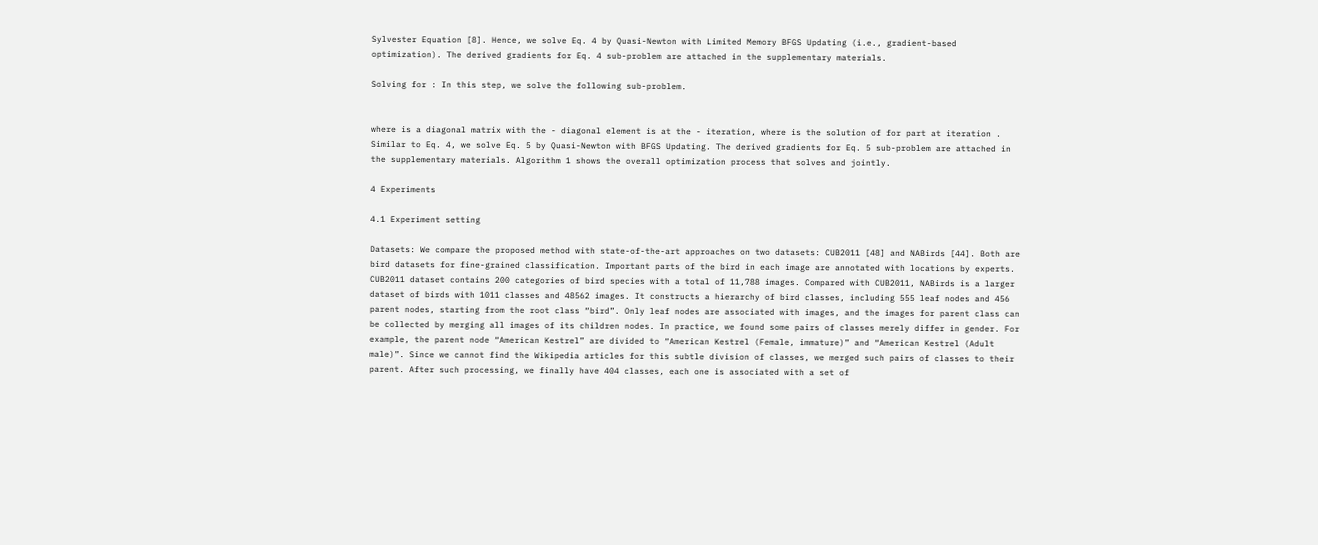Sylvester Equation [8]. Hence, we solve Eq. 4 by Quasi-Newton with Limited Memory BFGS Updating (i.e., gradient-based optimization). The derived gradients for Eq. 4 sub-problem are attached in the supplementary materials.

Solving for : In this step, we solve the following sub-problem.


where is a diagonal matrix with the - diagonal element is at the - iteration, where is the solution of for part at iteration . Similar to Eq. 4, we solve Eq. 5 by Quasi-Newton with BFGS Updating. The derived gradients for Eq. 5 sub-problem are attached in the supplementary materials. Algorithm 1 shows the overall optimization process that solves and jointly.

4 Experiments

4.1 Experiment setting

Datasets: We compare the proposed method with state-of-the-art approaches on two datasets: CUB2011 [48] and NABirds [44]. Both are bird datasets for fine-grained classification. Important parts of the bird in each image are annotated with locations by experts. CUB2011 dataset contains 200 categories of bird species with a total of 11,788 images. Compared with CUB2011, NABirds is a larger dataset of birds with 1011 classes and 48562 images. It constructs a hierarchy of bird classes, including 555 leaf nodes and 456 parent nodes, starting from the root class “bird”. Only leaf nodes are associated with images, and the images for parent class can be collected by merging all images of its children nodes. In practice, we found some pairs of classes merely differ in gender. For example, the parent node “American Kestrel” are divided to “American Kestrel (Female, immature)” and “American Kestrel (Adult male)”. Since we cannot find the Wikipedia articles for this subtle division of classes, we merged such pairs of classes to their parent. After such processing, we finally have 404 classes, each one is associated with a set of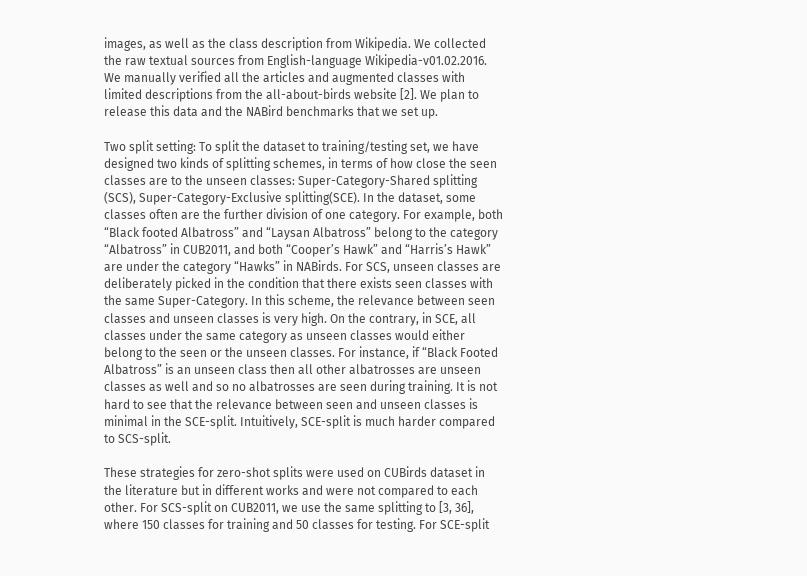images, as well as the class description from Wikipedia. We collected the raw textual sources from English-language Wikipedia-v01.02.2016. We manually verified all the articles and augmented classes with limited descriptions from the all-about-birds website [2]. We plan to release this data and the NABird benchmarks that we set up.

Two split setting: To split the dataset to training/testing set, we have designed two kinds of splitting schemes, in terms of how close the seen classes are to the unseen classes: Super-Category-Shared splitting (SCS), Super-Category-Exclusive splitting(SCE). In the dataset, some classes often are the further division of one category. For example, both “Black footed Albatross” and “Laysan Albatross” belong to the category “Albatross” in CUB2011, and both “Cooper’s Hawk” and “Harris’s Hawk” are under the category “Hawks” in NABirds. For SCS, unseen classes are deliberately picked in the condition that there exists seen classes with the same Super-Category. In this scheme, the relevance between seen classes and unseen classes is very high. On the contrary, in SCE, all classes under the same category as unseen classes would either belong to the seen or the unseen classes. For instance, if “Black Footed Albatross” is an unseen class then all other albatrosses are unseen classes as well and so no albatrosses are seen during training. It is not hard to see that the relevance between seen and unseen classes is minimal in the SCE-split. Intuitively, SCE-split is much harder compared to SCS-split.

These strategies for zero-shot splits were used on CUBirds dataset in the literature but in different works and were not compared to each other. For SCS-split on CUB2011, we use the same splitting to [3, 36], where 150 classes for training and 50 classes for testing. For SCE-split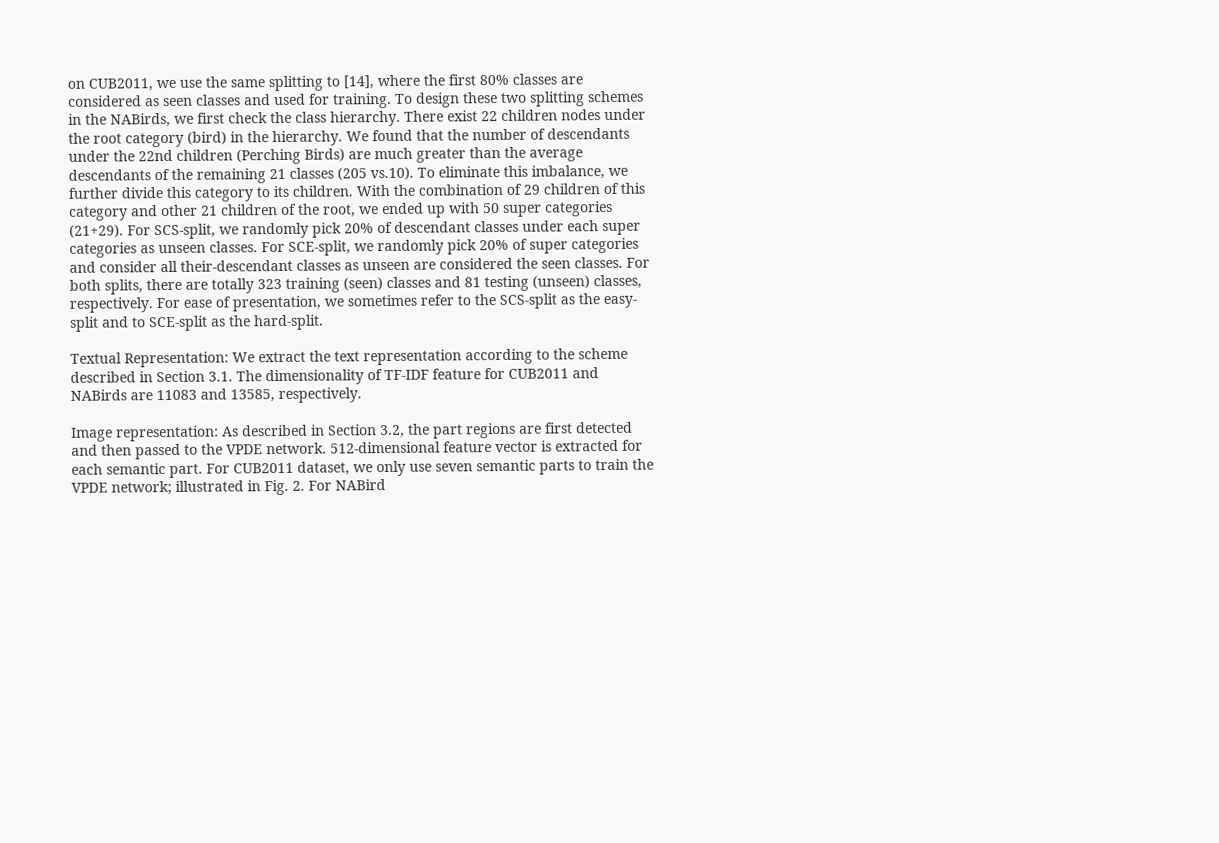on CUB2011, we use the same splitting to [14], where the first 80% classes are considered as seen classes and used for training. To design these two splitting schemes in the NABirds, we first check the class hierarchy. There exist 22 children nodes under the root category (bird) in the hierarchy. We found that the number of descendants under the 22nd children (Perching Birds) are much greater than the average descendants of the remaining 21 classes (205 vs.10). To eliminate this imbalance, we further divide this category to its children. With the combination of 29 children of this category and other 21 children of the root, we ended up with 50 super categories (21+29). For SCS-split, we randomly pick 20% of descendant classes under each super categories as unseen classes. For SCE-split, we randomly pick 20% of super categories and consider all their-descendant classes as unseen are considered the seen classes. For both splits, there are totally 323 training (seen) classes and 81 testing (unseen) classes, respectively. For ease of presentation, we sometimes refer to the SCS-split as the easy-split and to SCE-split as the hard-split.

Textual Representation: We extract the text representation according to the scheme described in Section 3.1. The dimensionality of TF-IDF feature for CUB2011 and NABirds are 11083 and 13585, respectively.

Image representation: As described in Section 3.2, the part regions are first detected and then passed to the VPDE network. 512-dimensional feature vector is extracted for each semantic part. For CUB2011 dataset, we only use seven semantic parts to train the VPDE network; illustrated in Fig. 2. For NABird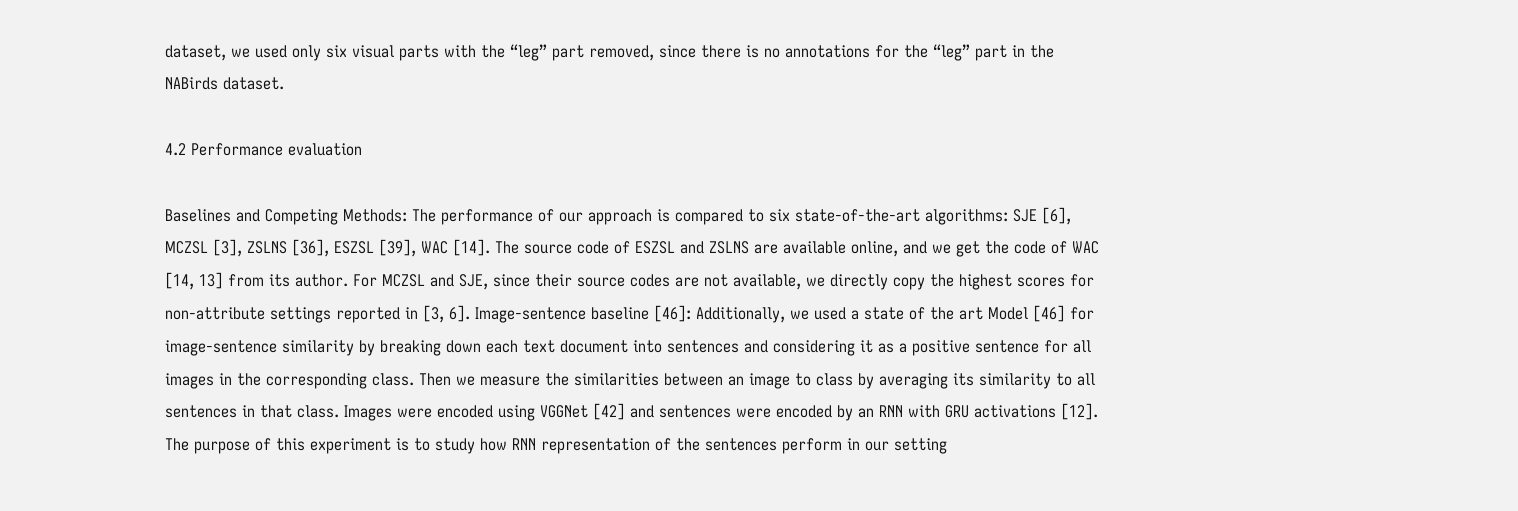dataset, we used only six visual parts with the “leg” part removed, since there is no annotations for the “leg” part in the NABirds dataset.

4.2 Performance evaluation

Baselines and Competing Methods: The performance of our approach is compared to six state-of-the-art algorithms: SJE [6], MCZSL [3], ZSLNS [36], ESZSL [39], WAC [14]. The source code of ESZSL and ZSLNS are available online, and we get the code of WAC [14, 13] from its author. For MCZSL and SJE, since their source codes are not available, we directly copy the highest scores for non-attribute settings reported in [3, 6]. Image-sentence baseline [46]: Additionally, we used a state of the art Model [46] for image-sentence similarity by breaking down each text document into sentences and considering it as a positive sentence for all images in the corresponding class. Then we measure the similarities between an image to class by averaging its similarity to all sentences in that class. Images were encoded using VGGNet [42] and sentences were encoded by an RNN with GRU activations [12]. The purpose of this experiment is to study how RNN representation of the sentences perform in our setting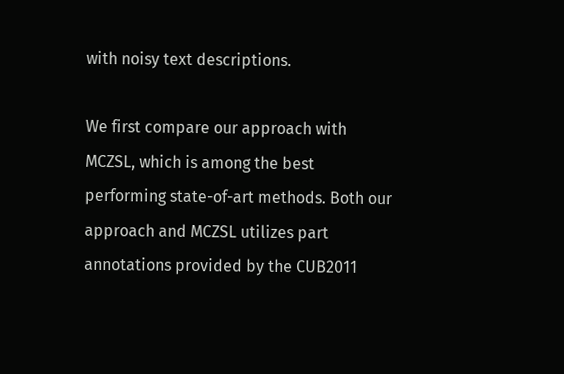with noisy text descriptions.

We first compare our approach with MCZSL, which is among the best performing state-of-art methods. Both our approach and MCZSL utilizes part annotations provided by the CUB2011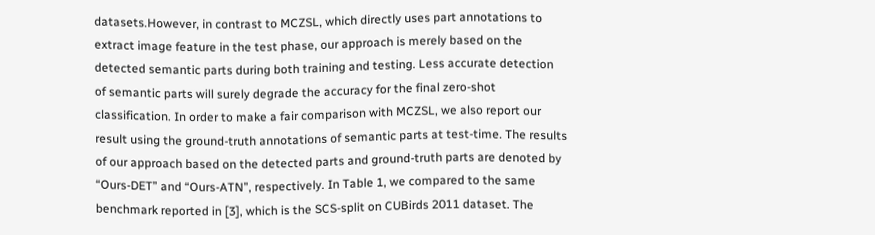datasets.However, in contrast to MCZSL, which directly uses part annotations to extract image feature in the test phase, our approach is merely based on the detected semantic parts during both training and testing. Less accurate detection of semantic parts will surely degrade the accuracy for the final zero-shot classification. In order to make a fair comparison with MCZSL, we also report our result using the ground-truth annotations of semantic parts at test-time. The results of our approach based on the detected parts and ground-truth parts are denoted by “Ours-DET” and “Ours-ATN”, respectively. In Table 1, we compared to the same benchmark reported in [3], which is the SCS-split on CUBirds 2011 dataset. The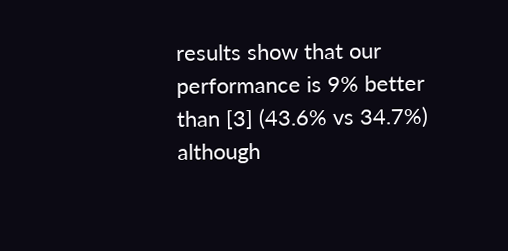results show that our performance is 9% better than [3] (43.6% vs 34.7%) although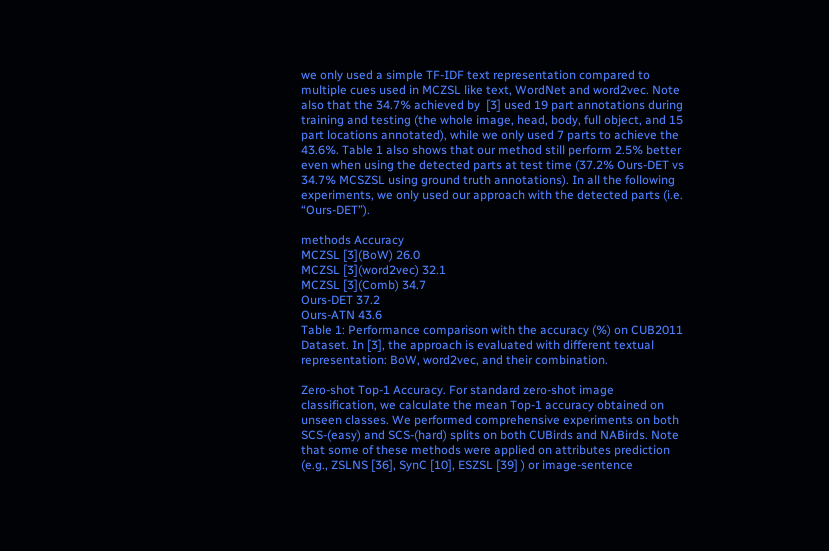we only used a simple TF-IDF text representation compared to multiple cues used in MCZSL like text, WordNet and word2vec. Note also that the 34.7% achieved by  [3] used 19 part annotations during training and testing (the whole image, head, body, full object, and 15 part locations annotated), while we only used 7 parts to achieve the 43.6%. Table 1 also shows that our method still perform 2.5% better even when using the detected parts at test time (37.2% Ours-DET vs 34.7% MCSZSL using ground truth annotations). In all the following experiments, we only used our approach with the detected parts (i.e. “Ours-DET”).

methods Accuracy
MCZSL [3](BoW) 26.0
MCZSL [3](word2vec) 32.1
MCZSL [3](Comb) 34.7
Ours-DET 37.2
Ours-ATN 43.6
Table 1: Performance comparison with the accuracy (%) on CUB2011 Dataset. In [3], the approach is evaluated with different textual representation: BoW, word2vec, and their combination.

Zero-shot Top-1 Accuracy. For standard zero-shot image classification, we calculate the mean Top-1 accuracy obtained on unseen classes. We performed comprehensive experiments on both SCS-(easy) and SCS-(hard) splits on both CUBirds and NABirds. Note that some of these methods were applied on attributes prediction (e.g., ZSLNS [36], SynC [10], ESZSL [39] ) or image-sentence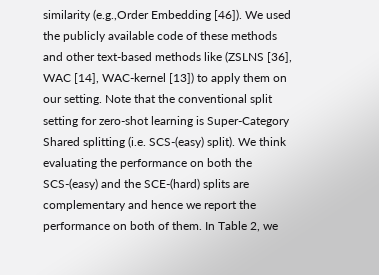similarity (e.g.,Order Embedding [46]). We used the publicly available code of these methods and other text-based methods like (ZSLNS [36], WAC [14], WAC-kernel [13]) to apply them on our setting. Note that the conventional split setting for zero-shot learning is Super-Category Shared splitting (i.e. SCS-(easy) split). We think evaluating the performance on both the SCS-(easy) and the SCE-(hard) splits are complementary and hence we report the performance on both of them. In Table 2, we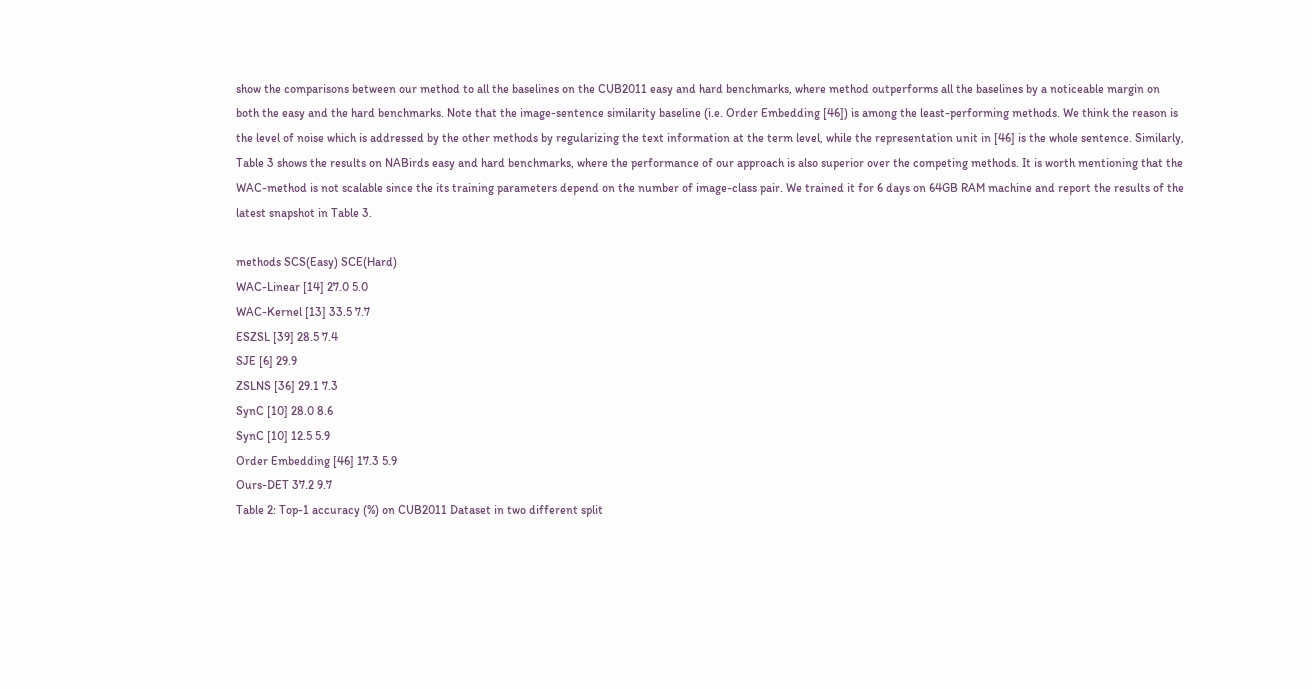show the comparisons between our method to all the baselines on the CUB2011 easy and hard benchmarks, where method outperforms all the baselines by a noticeable margin on both the easy and the hard benchmarks. Note that the image-sentence similarity baseline (i.e. Order Embedding [46]) is among the least-performing methods. We think the reason is the level of noise which is addressed by the other methods by regularizing the text information at the term level, while the representation unit in [46] is the whole sentence. Similarly, Table 3 shows the results on NABirds easy and hard benchmarks, where the performance of our approach is also superior over the competing methods. It is worth mentioning that the WAC-method is not scalable since the its training parameters depend on the number of image-class pair. We trained it for 6 days on 64GB RAM machine and report the results of the latest snapshot in Table 3.

methods SCS(Easy) SCE(Hard)
WAC-Linear [14] 27.0 5.0
WAC-Kernel [13] 33.5 7.7
ESZSL [39] 28.5 7.4
SJE [6] 29.9
ZSLNS [36] 29.1 7.3
SynC [10] 28.0 8.6
SynC [10] 12.5 5.9
Order Embedding [46] 17.3 5.9
Ours-DET 37.2 9.7
Table 2: Top-1 accuracy (%) on CUB2011 Dataset in two different split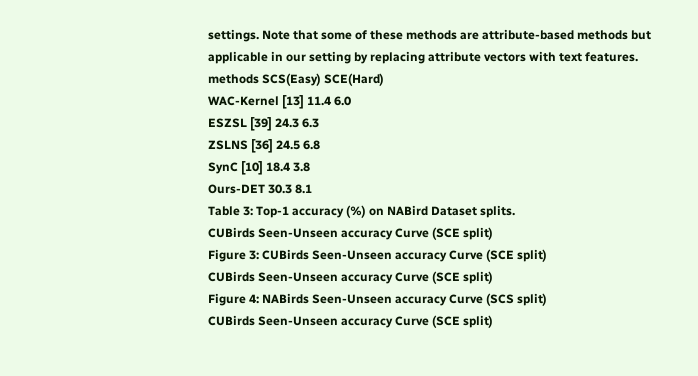settings. Note that some of these methods are attribute-based methods but applicable in our setting by replacing attribute vectors with text features.
methods SCS(Easy) SCE(Hard)
WAC-Kernel [13] 11.4 6.0
ESZSL [39] 24.3 6.3
ZSLNS [36] 24.5 6.8
SynC [10] 18.4 3.8
Ours-DET 30.3 8.1
Table 3: Top-1 accuracy (%) on NABird Dataset splits.
CUBirds Seen-Unseen accuracy Curve (SCE split)
Figure 3: CUBirds Seen-Unseen accuracy Curve (SCE split)
CUBirds Seen-Unseen accuracy Curve (SCE split)
Figure 4: NABirds Seen-Unseen accuracy Curve (SCS split)
CUBirds Seen-Unseen accuracy Curve (SCE split)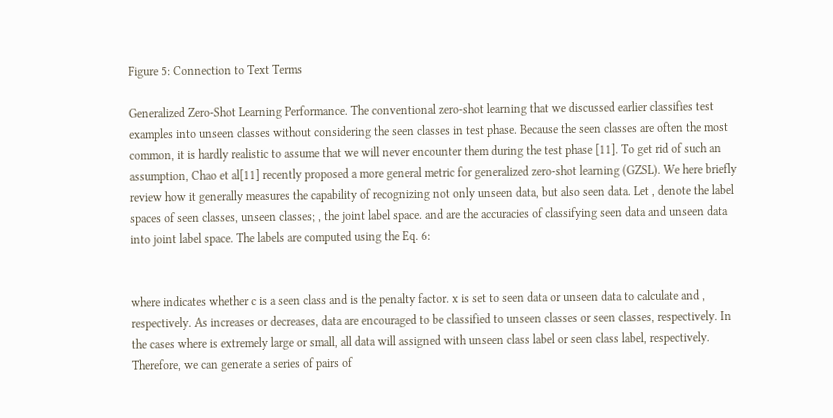Figure 5: Connection to Text Terms

Generalized Zero-Shot Learning Performance. The conventional zero-shot learning that we discussed earlier classifies test examples into unseen classes without considering the seen classes in test phase. Because the seen classes are often the most common, it is hardly realistic to assume that we will never encounter them during the test phase [11]. To get rid of such an assumption, Chao et al[11] recently proposed a more general metric for generalized zero-shot learning (GZSL). We here briefly review how it generally measures the capability of recognizing not only unseen data, but also seen data. Let , denote the label spaces of seen classes, unseen classes; , the joint label space. and are the accuracies of classifying seen data and unseen data into joint label space. The labels are computed using the Eq. 6:


where indicates whether c is a seen class and is the penalty factor. x is set to seen data or unseen data to calculate and , respectively. As increases or decreases, data are encouraged to be classified to unseen classes or seen classes, respectively. In the cases where is extremely large or small, all data will assigned with unseen class label or seen class label, respectively. Therefore, we can generate a series of pairs of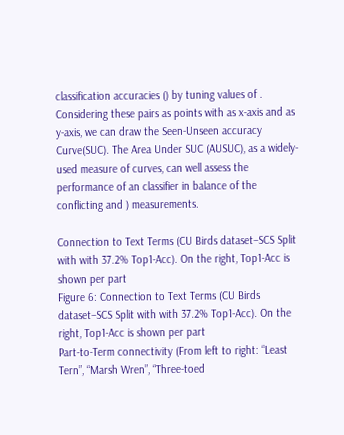classification accuracies () by tuning values of . Considering these pairs as points with as x-axis and as y-axis, we can draw the Seen-Unseen accuracy Curve(SUC). The Area Under SUC (AUSUC), as a widely-used measure of curves, can well assess the performance of an classifier in balance of the conflicting and ) measurements.

Connection to Text Terms (CU Birds dataset–SCS Split with with 37.2% Top1-Acc). On the right, Top1-Acc is shown per part
Figure 6: Connection to Text Terms (CU Birds dataset–SCS Split with with 37.2% Top1-Acc). On the right, Top1-Acc is shown per part
Part-to-Term connectivity (From left to right: “Least Tern”, “Marsh Wren”, “Three-toed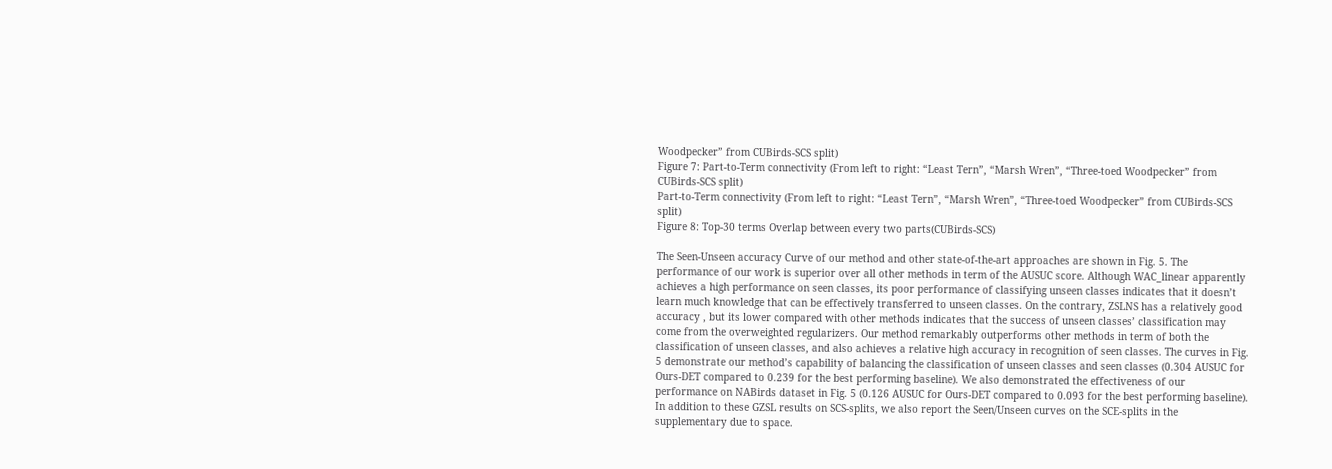Woodpecker” from CUBirds-SCS split)
Figure 7: Part-to-Term connectivity (From left to right: “Least Tern”, “Marsh Wren”, “Three-toed Woodpecker” from CUBirds-SCS split)
Part-to-Term connectivity (From left to right: “Least Tern”, “Marsh Wren”, “Three-toed Woodpecker” from CUBirds-SCS split)
Figure 8: Top-30 terms Overlap between every two parts(CUBirds-SCS)

The Seen-Unseen accuracy Curve of our method and other state-of-the-art approaches are shown in Fig. 5. The performance of our work is superior over all other methods in term of the AUSUC score. Although WAC_linear apparently achieves a high performance on seen classes, its poor performance of classifying unseen classes indicates that it doesn’t learn much knowledge that can be effectively transferred to unseen classes. On the contrary, ZSLNS has a relatively good accuracy , but its lower compared with other methods indicates that the success of unseen classes’ classification may come from the overweighted regularizers. Our method remarkably outperforms other methods in term of both the classification of unseen classes, and also achieves a relative high accuracy in recognition of seen classes. The curves in Fig. 5 demonstrate our method’s capability of balancing the classification of unseen classes and seen classes (0.304 AUSUC for Ours-DET compared to 0.239 for the best performing baseline). We also demonstrated the effectiveness of our performance on NABirds dataset in Fig. 5 (0.126 AUSUC for Ours-DET compared to 0.093 for the best performing baseline). In addition to these GZSL results on SCS-splits, we also report the Seen/Unseen curves on the SCE-splits in the supplementary due to space.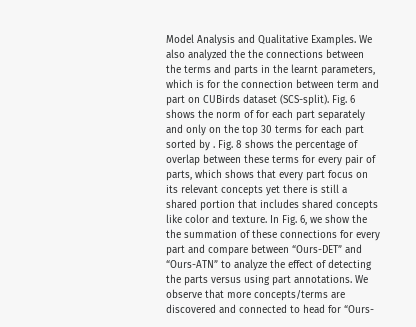Model Analysis and Qualitative Examples. We also analyzed the the connections between the terms and parts in the learnt parameters, which is for the connection between term and part on CUBirds dataset (SCS-split). Fig. 6 shows the norm of for each part separately and only on the top 30 terms for each part sorted by . Fig. 8 shows the percentage of overlap between these terms for every pair of parts, which shows that every part focus on its relevant concepts yet there is still a shared portion that includes shared concepts like color and texture. In Fig. 6, we show the the summation of these connections for every part and compare between “Ours-DET” and “Ours-ATN” to analyze the effect of detecting the parts versus using part annotations. We observe that more concepts/terms are discovered and connected to head for “Ours-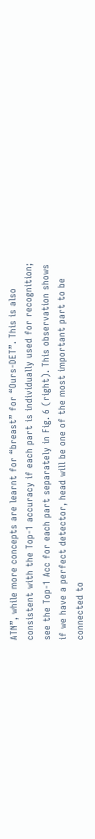ATN”, while more concepts are learnt for “breast” for “Ours-DET”. This is also consistent with the Top-1 accuracy if each part is individually used for recognition; see the Top-1 Acc for each part separately in Fig. 6 (right). This observation shows if we have a perfect detector, head will be one of the most important part to be connected to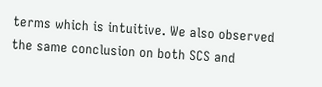terms which is intuitive. We also observed the same conclusion on both SCS and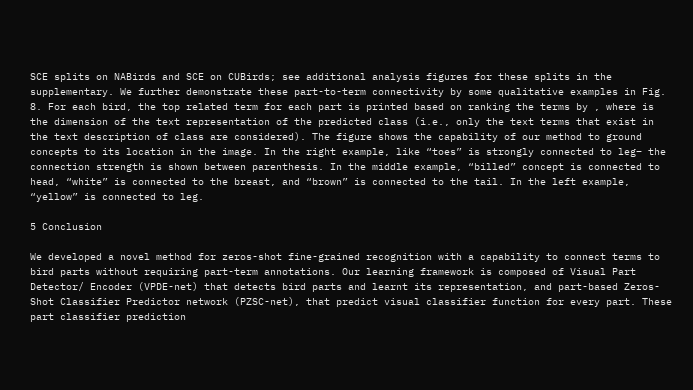SCE splits on NABirds and SCE on CUBirds; see additional analysis figures for these splits in the supplementary. We further demonstrate these part-to-term connectivity by some qualitative examples in Fig. 8. For each bird, the top related term for each part is printed based on ranking the terms by , where is the dimension of the text representation of the predicted class (i.e., only the text terms that exist in the text description of class are considered). The figure shows the capability of our method to ground concepts to its location in the image. In the right example, like “toes” is strongly connected to leg– the connection strength is shown between parenthesis. In the middle example, “billed” concept is connected to head, “white” is connected to the breast, and “brown” is connected to the tail. In the left example, “yellow” is connected to leg.

5 Conclusion

We developed a novel method for zeros-shot fine-grained recognition with a capability to connect terms to bird parts without requiring part-term annotations. Our learning framework is composed of Visual Part Detector/ Encoder (VPDE-net) that detects bird parts and learnt its representation, and part-based Zeros-Shot Classifier Predictor network (PZSC-net), that predict visual classifier function for every part. These part classifier prediction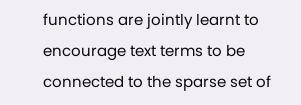functions are jointly learnt to encourage text terms to be connected to the sparse set of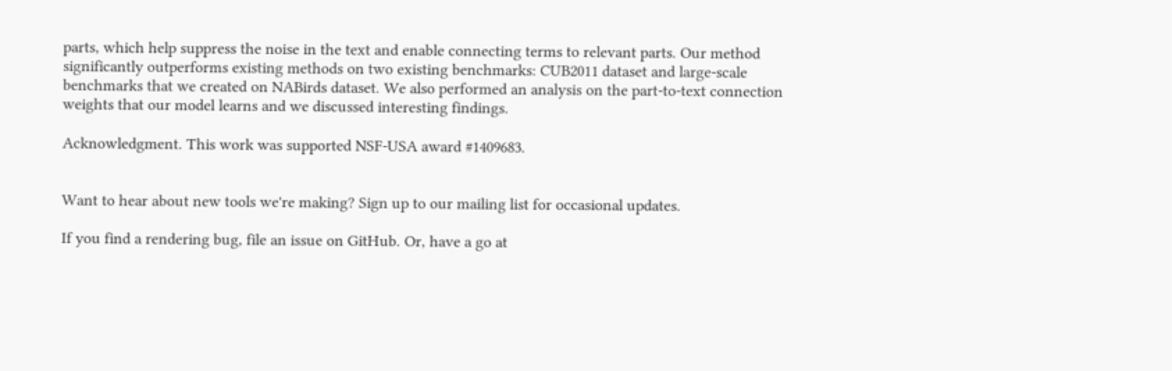parts, which help suppress the noise in the text and enable connecting terms to relevant parts. Our method significantly outperforms existing methods on two existing benchmarks: CUB2011 dataset and large-scale benchmarks that we created on NABirds dataset. We also performed an analysis on the part-to-text connection weights that our model learns and we discussed interesting findings.

Acknowledgment. This work was supported NSF-USA award #1409683.


Want to hear about new tools we're making? Sign up to our mailing list for occasional updates.

If you find a rendering bug, file an issue on GitHub. Or, have a go at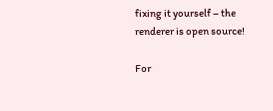fixing it yourself – the renderer is open source!

For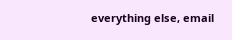everything else, email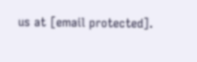us at [email protected].